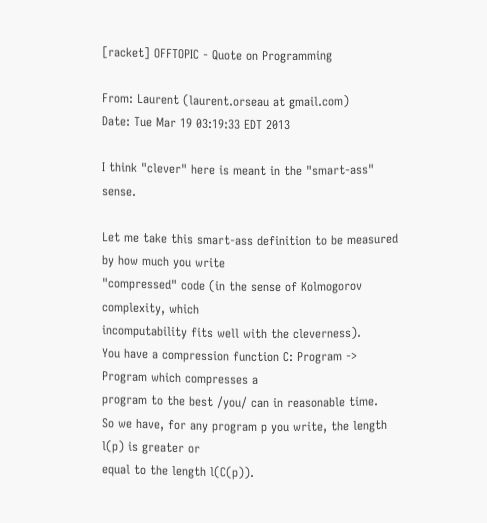[racket] OFFTOPIC - Quote on Programming

From: Laurent (laurent.orseau at gmail.com)
Date: Tue Mar 19 03:19:33 EDT 2013

I think "clever" here is meant in the "smart-ass" sense.

Let me take this smart-ass definition to be measured by how much you write
"compressed" code (in the sense of Kolmogorov complexity, which
incomputability fits well with the cleverness).
You have a compression function C: Program -> Program which compresses a
program to the best /you/ can in reasonable time.
So we have, for any program p you write, the length l(p) is greater or
equal to the length l(C(p)).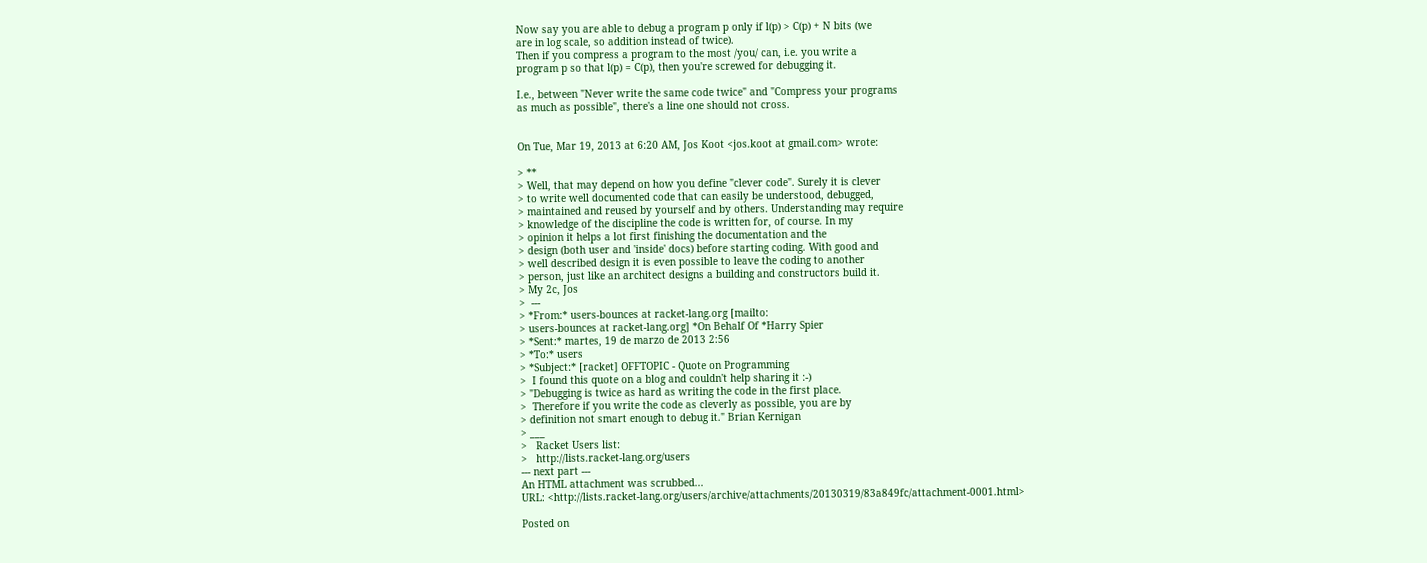Now say you are able to debug a program p only if l(p) > C(p) + N bits (we
are in log scale, so addition instead of twice).
Then if you compress a program to the most /you/ can, i.e. you write a
program p so that l(p) = C(p), then you're screwed for debugging it.

I.e., between "Never write the same code twice" and "Compress your programs
as much as possible", there's a line one should not cross.


On Tue, Mar 19, 2013 at 6:20 AM, Jos Koot <jos.koot at gmail.com> wrote:

> **
> Well, that may depend on how you define "clever code". Surely it is clever
> to write well documented code that can easily be understood, debugged,
> maintained and reused by yourself and by others. Understanding may require
> knowledge of the discipline the code is written for, of course. In my
> opinion it helps a lot first finishing the documentation and the
> design (both user and 'inside' docs) before starting coding. With good and
> well described design it is even possible to leave the coding to another
> person, just like an architect designs a building and constructors build it.
> My 2c, Jos
>  ---
> *From:* users-bounces at racket-lang.org [mailto:
> users-bounces at racket-lang.org] *On Behalf Of *Harry Spier
> *Sent:* martes, 19 de marzo de 2013 2:56
> *To:* users
> *Subject:* [racket] OFFTOPIC - Quote on Programming
>  I found this quote on a blog and couldn't help sharing it :-)
> "Debugging is twice as hard as writing the code in the first place.
>  Therefore if you write the code as cleverly as possible, you are by
> definition not smart enough to debug it." Brian Kernigan
> ___
>   Racket Users list:
>   http://lists.racket-lang.org/users
--- next part ---
An HTML attachment was scrubbed...
URL: <http://lists.racket-lang.org/users/archive/attachments/20130319/83a849fc/attachment-0001.html>

Posted on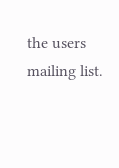the users mailing list.